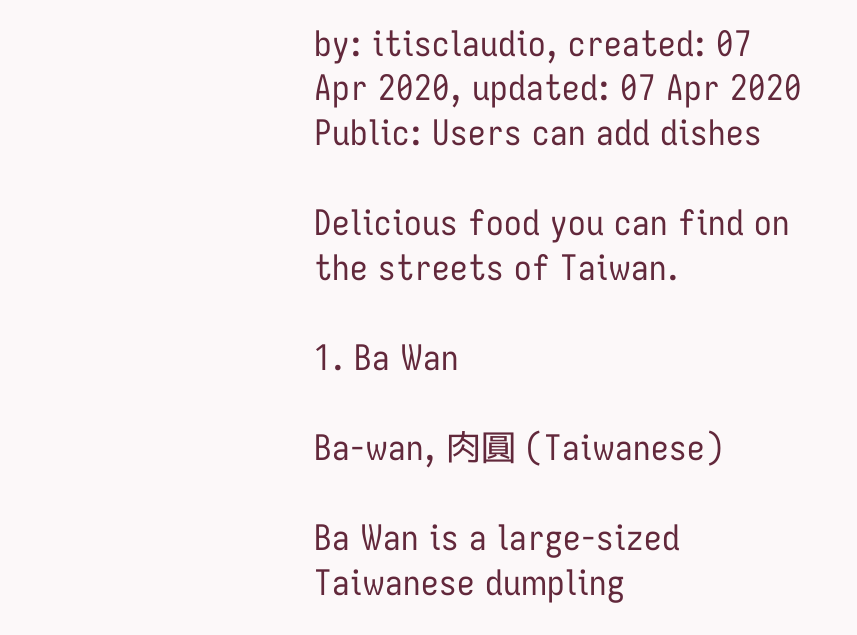by: itisclaudio, created: 07 Apr 2020, updated: 07 Apr 2020 Public: Users can add dishes

Delicious food you can find on the streets of Taiwan.

1. Ba Wan

Ba-wan, 肉圓 (Taiwanese)

Ba Wan is a large-sized Taiwanese dumpling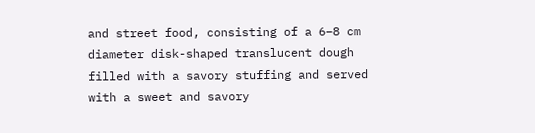and street food, consisting of a 6–8 cm diameter disk-shaped translucent dough filled with a savory stuffing and served with a sweet and savory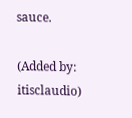sauce.

(Added by: itisclaudio)